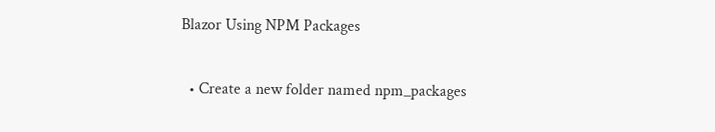Blazor Using NPM Packages

  • Create a new folder named npm_packages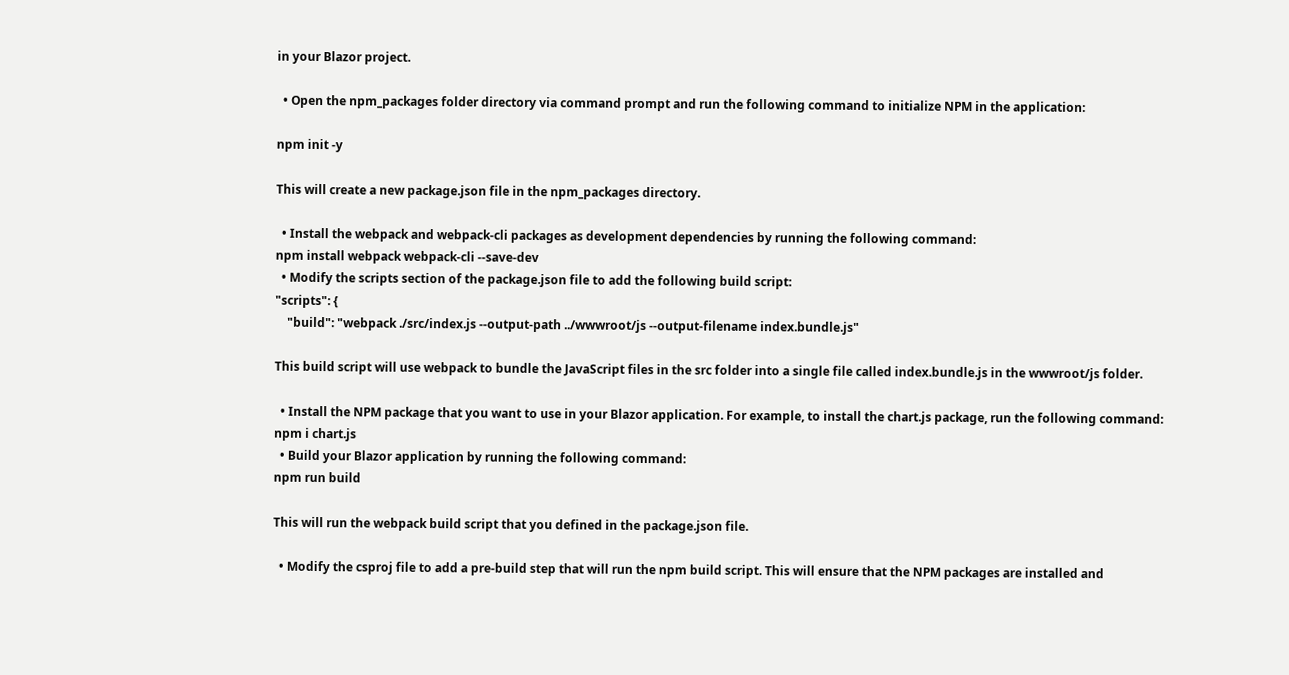in your Blazor project.

  • Open the npm_packages folder directory via command prompt and run the following command to initialize NPM in the application:

npm init -y

This will create a new package.json file in the npm_packages directory.

  • Install the webpack and webpack-cli packages as development dependencies by running the following command:
npm install webpack webpack-cli --save-dev
  • Modify the scripts section of the package.json file to add the following build script:
"scripts": {
    "build": "webpack ./src/index.js --output-path ../wwwroot/js --output-filename index.bundle.js"

This build script will use webpack to bundle the JavaScript files in the src folder into a single file called index.bundle.js in the wwwroot/js folder.

  • Install the NPM package that you want to use in your Blazor application. For example, to install the chart.js package, run the following command:
npm i chart.js
  • Build your Blazor application by running the following command:
npm run build

This will run the webpack build script that you defined in the package.json file.

  • Modify the csproj file to add a pre-build step that will run the npm build script. This will ensure that the NPM packages are installed and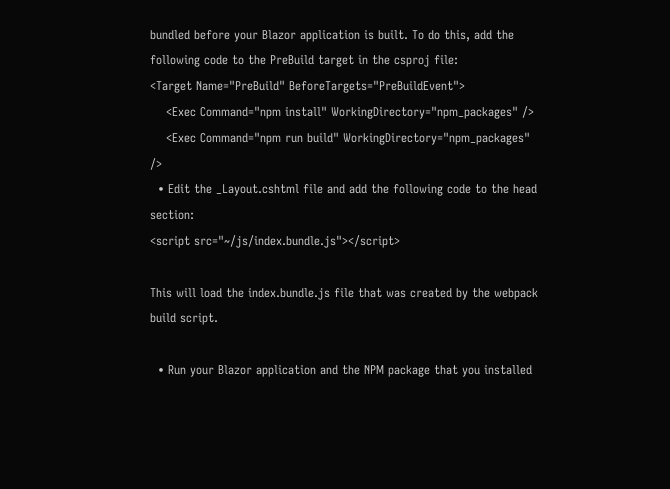bundled before your Blazor application is built. To do this, add the following code to the PreBuild target in the csproj file:
<Target Name="PreBuild" BeforeTargets="PreBuildEvent">
    <Exec Command="npm install" WorkingDirectory="npm_packages" />
    <Exec Command="npm run build" WorkingDirectory="npm_packages" />
  • Edit the _Layout.cshtml file and add the following code to the head section:
<script src="~/js/index.bundle.js"></script>

This will load the index.bundle.js file that was created by the webpack build script.

  • Run your Blazor application and the NPM package that you installed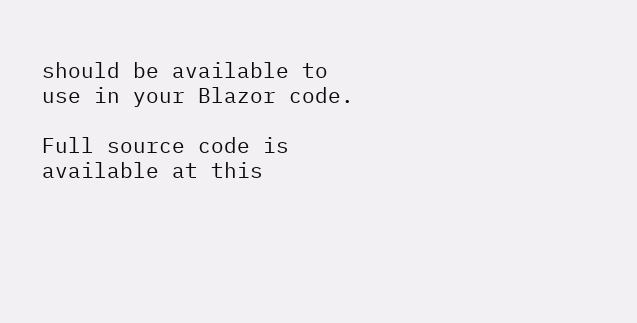should be available to use in your Blazor code.

Full source code is available at this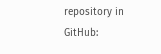repository in GitHub: